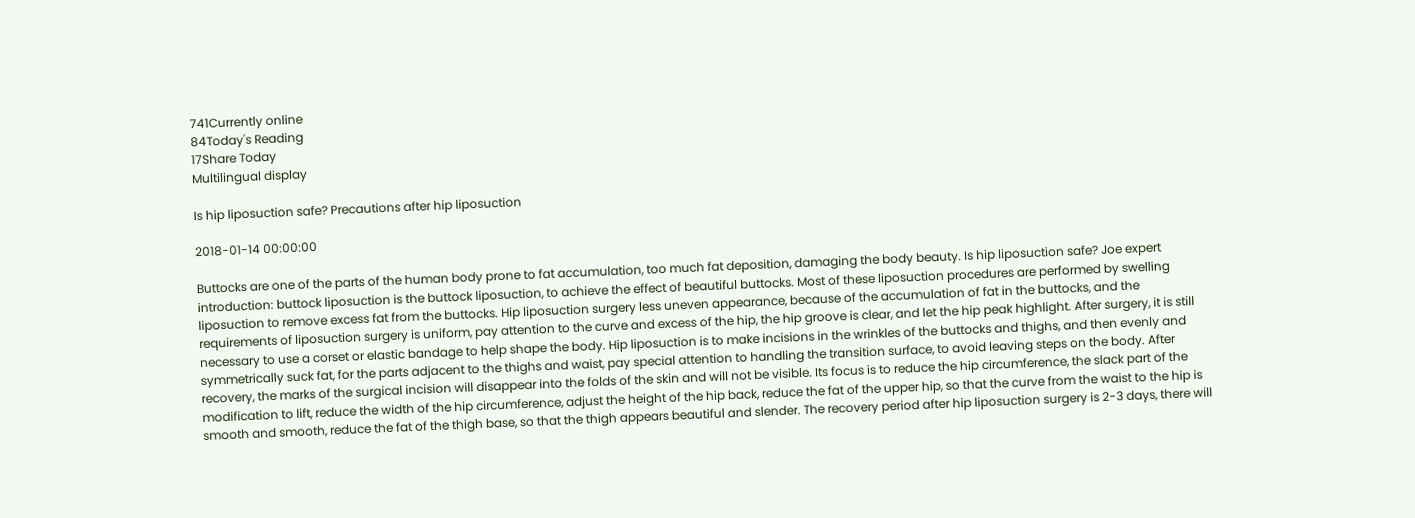741Currently online
84Today's Reading
17Share Today
Multilingual display

Is hip liposuction safe? Precautions after hip liposuction

2018-01-14 00:00:00

Buttocks are one of the parts of the human body prone to fat accumulation, too much fat deposition, damaging the body beauty. Is hip liposuction safe? Joe expert introduction: buttock liposuction is the buttock liposuction, to achieve the effect of beautiful buttocks. Most of these liposuction procedures are performed by swelling liposuction to remove excess fat from the buttocks. Hip liposuction surgery less uneven appearance, because of the accumulation of fat in the buttocks, and the requirements of liposuction surgery is uniform, pay attention to the curve and excess of the hip, the hip groove is clear, and let the hip peak highlight. After surgery, it is still necessary to use a corset or elastic bandage to help shape the body. Hip liposuction is to make incisions in the wrinkles of the buttocks and thighs, and then evenly and symmetrically suck fat, for the parts adjacent to the thighs and waist, pay special attention to handling the transition surface, to avoid leaving steps on the body. After recovery, the marks of the surgical incision will disappear into the folds of the skin and will not be visible. Its focus is to reduce the hip circumference, the slack part of the modification to lift, reduce the width of the hip circumference, adjust the height of the hip back, reduce the fat of the upper hip, so that the curve from the waist to the hip is smooth and smooth, reduce the fat of the thigh base, so that the thigh appears beautiful and slender. The recovery period after hip liposuction surgery is 2-3 days, there will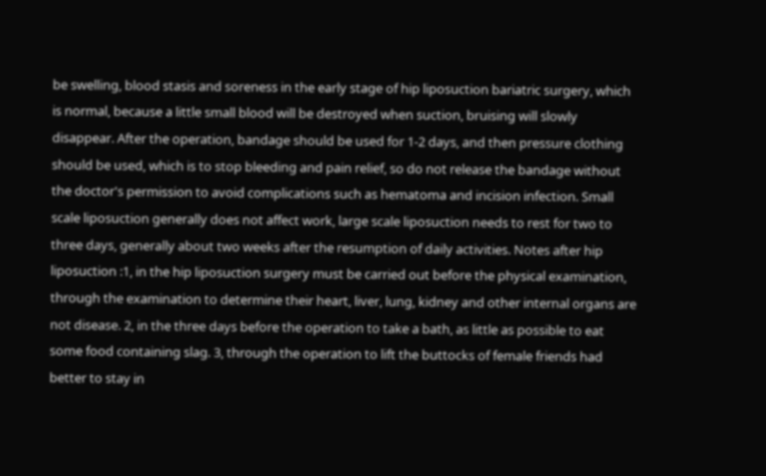be swelling, blood stasis and soreness in the early stage of hip liposuction bariatric surgery, which is normal, because a little small blood will be destroyed when suction, bruising will slowly disappear. After the operation, bandage should be used for 1-2 days, and then pressure clothing should be used, which is to stop bleeding and pain relief, so do not release the bandage without the doctor's permission to avoid complications such as hematoma and incision infection. Small scale liposuction generally does not affect work, large scale liposuction needs to rest for two to three days, generally about two weeks after the resumption of daily activities. Notes after hip liposuction :1, in the hip liposuction surgery must be carried out before the physical examination, through the examination to determine their heart, liver, lung, kidney and other internal organs are not disease. 2, in the three days before the operation to take a bath, as little as possible to eat some food containing slag. 3, through the operation to lift the buttocks of female friends had better to stay in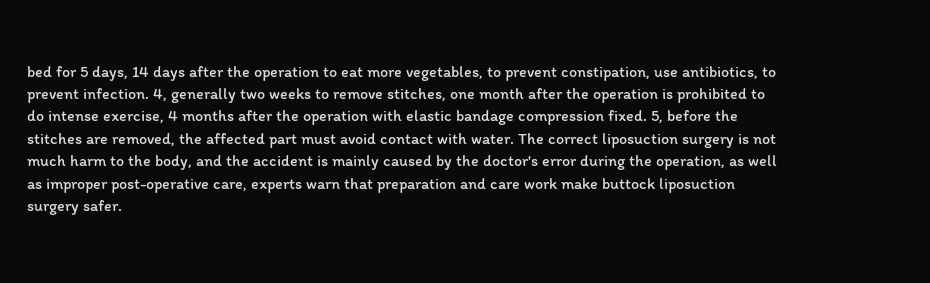bed for 5 days, 14 days after the operation to eat more vegetables, to prevent constipation, use antibiotics, to prevent infection. 4, generally two weeks to remove stitches, one month after the operation is prohibited to do intense exercise, 4 months after the operation with elastic bandage compression fixed. 5, before the stitches are removed, the affected part must avoid contact with water. The correct liposuction surgery is not much harm to the body, and the accident is mainly caused by the doctor's error during the operation, as well as improper post-operative care, experts warn that preparation and care work make buttock liposuction surgery safer.